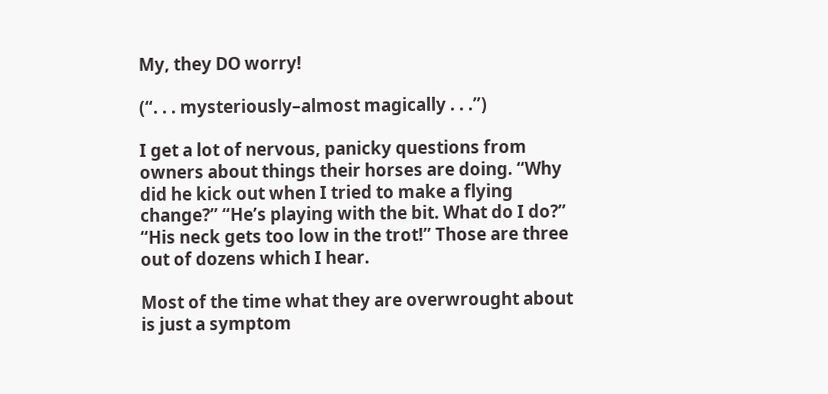My, they DO worry!

(“. . . mysteriously–almost magically . . .”)

I get a lot of nervous, panicky questions from owners about things their horses are doing. “Why did he kick out when I tried to make a flying change?” “He’s playing with the bit. What do I do?” “His neck gets too low in the trot!” Those are three out of dozens which I hear.

Most of the time what they are overwrought about is just a symptom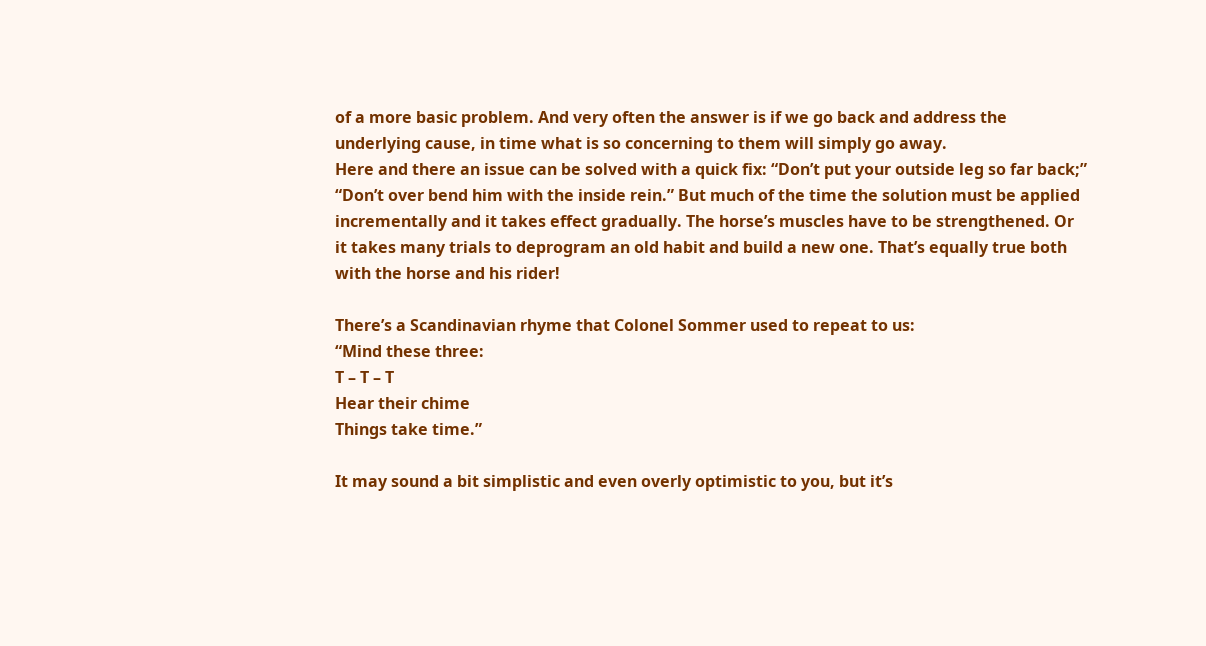of a more basic problem. And very often the answer is if we go back and address the underlying cause, in time what is so concerning to them will simply go away.
Here and there an issue can be solved with a quick fix: “Don’t put your outside leg so far back;”
“Don’t over bend him with the inside rein.” But much of the time the solution must be applied incrementally and it takes effect gradually. The horse’s muscles have to be strengthened. Or it takes many trials to deprogram an old habit and build a new one. That’s equally true both with the horse and his rider!

There’s a Scandinavian rhyme that Colonel Sommer used to repeat to us:
“Mind these three:
T – T – T
Hear their chime
Things take time.”

It may sound a bit simplistic and even overly optimistic to you, but it’s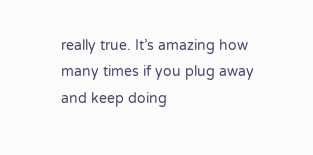really true. It’s amazing how many times if you plug away and keep doing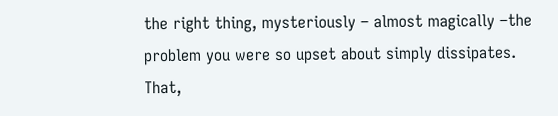the right thing, mysteriously – almost magically –the problem you were so upset about simply dissipates. That,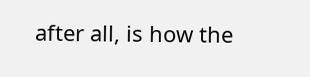after all, is how the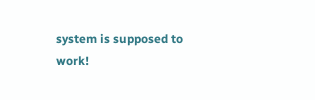system is supposed to work!